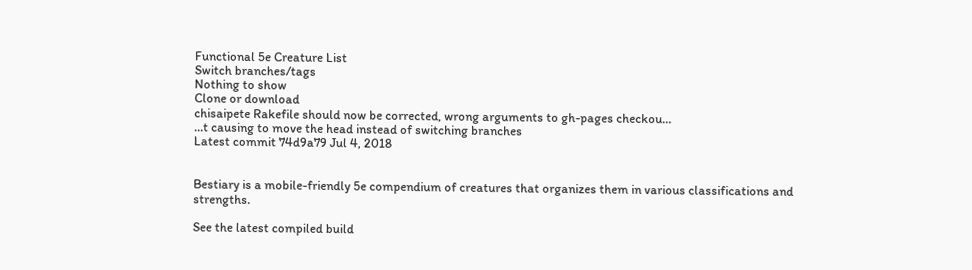Functional 5e Creature List
Switch branches/tags
Nothing to show
Clone or download
chisaipete Rakefile should now be corrected, wrong arguments to gh-pages checkou…
…t causing to move the head instead of switching branches
Latest commit 74d9a79 Jul 4, 2018


Bestiary is a mobile-friendly 5e compendium of creatures that organizes them in various classifications and strengths.

See the latest compiled build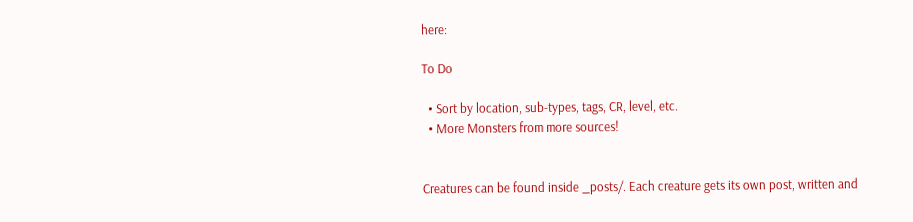here:

To Do

  • Sort by location, sub-types, tags, CR, level, etc.
  • More Monsters from more sources!


Creatures can be found inside _posts/. Each creature gets its own post, written and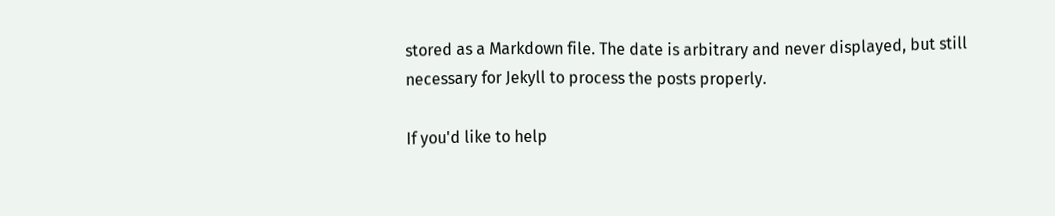stored as a Markdown file. The date is arbitrary and never displayed, but still necessary for Jekyll to process the posts properly.

If you'd like to help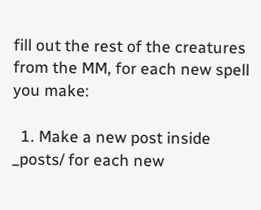fill out the rest of the creatures from the MM, for each new spell you make:

  1. Make a new post inside _posts/ for each new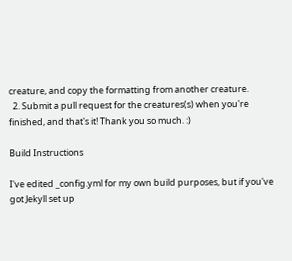creature, and copy the formatting from another creature.
  2. Submit a pull request for the creatures(s) when you're finished, and that's it! Thank you so much. :)

Build Instructions

I've edited _config.yml for my own build purposes, but if you've got Jekyll set up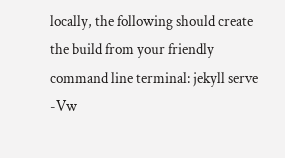locally, the following should create the build from your friendly command line terminal: jekyll serve -Vw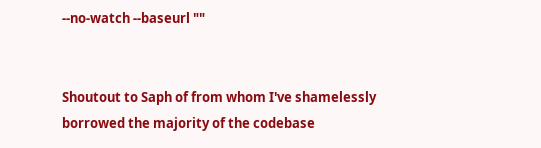--no-watch --baseurl ""


Shoutout to Saph of from whom I've shamelessly borrowed the majority of the codebase